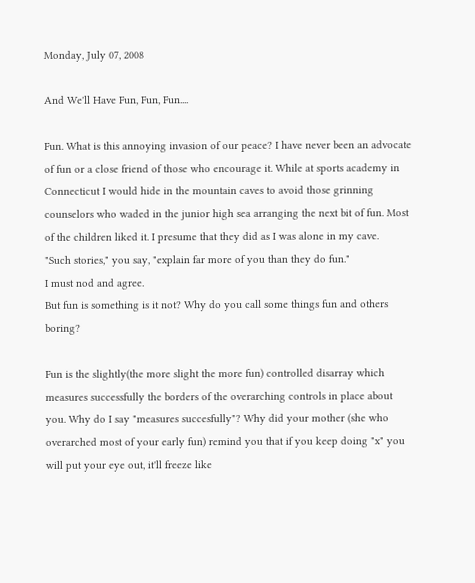Monday, July 07, 2008

And We'll Have Fun, Fun, Fun....

Fun. What is this annoying invasion of our peace? I have never been an advocate of fun or a close friend of those who encourage it. While at sports academy in Connecticut I would hide in the mountain caves to avoid those grinning counselors who waded in the junior high sea arranging the next bit of fun. Most of the children liked it. I presume that they did as I was alone in my cave.
"Such stories," you say, "explain far more of you than they do fun."
I must nod and agree.
But fun is something is it not? Why do you call some things fun and others boring?

Fun is the slightly(the more slight the more fun) controlled disarray which measures successfully the borders of the overarching controls in place about you. Why do I say "measures succesfully"? Why did your mother (she who overarched most of your early fun) remind you that if you keep doing "x" you will put your eye out, it'll freeze like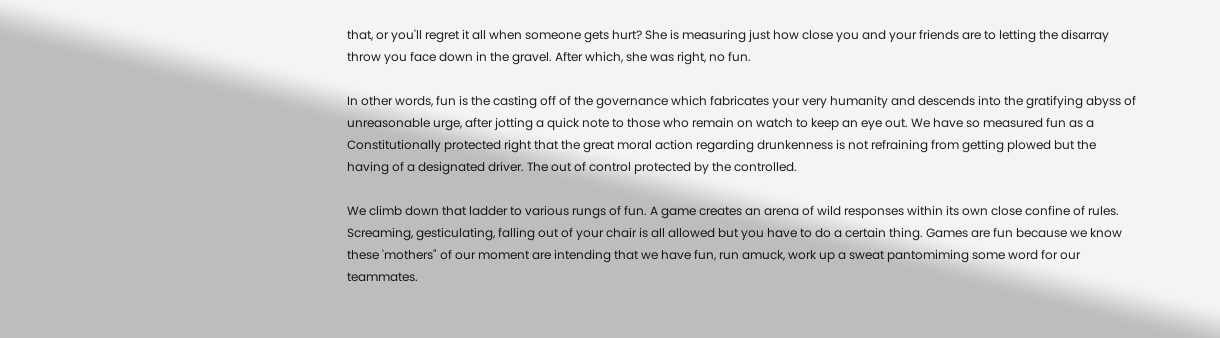that, or you'll regret it all when someone gets hurt? She is measuring just how close you and your friends are to letting the disarray throw you face down in the gravel. After which, she was right, no fun.

In other words, fun is the casting off of the governance which fabricates your very humanity and descends into the gratifying abyss of unreasonable urge, after jotting a quick note to those who remain on watch to keep an eye out. We have so measured fun as a Constitutionally protected right that the great moral action regarding drunkenness is not refraining from getting plowed but the having of a designated driver. The out of control protected by the controlled.

We climb down that ladder to various rungs of fun. A game creates an arena of wild responses within its own close confine of rules. Screaming, gesticulating, falling out of your chair is all allowed but you have to do a certain thing. Games are fun because we know these 'mothers" of our moment are intending that we have fun, run amuck, work up a sweat pantomiming some word for our teammates.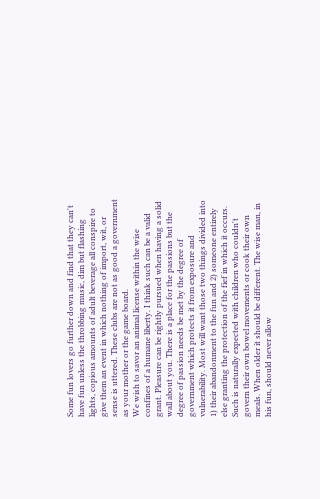Some fun lovers go further down and find that they can't have fun unless the throbbing music, dim but flashing lights, copious amounts of adult beverage all conspire to give them an event in which nothing of import, wit, or sense is uttered. These clubs are not as good a government as your mother or the game board.
We wish to savor an animal license within the wise confines of a humane liberty. I think such can be a valid grant. Pleasure can be rightly pursued when having a solid wall about you. There is a place for the passions but the degree of passion needs be met by the degree of government which protects it from exposure and vulnerability. Most will want those two things divided into 1) their abandonment to the fun and 2) someone entirely else granting the protection of the fief in which it occurs. Such is naturally expected with children who couldn't govern their own bowel movements or cook their own meals. When older it should be different. The wise man, in his fun, should never allow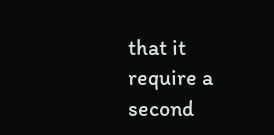that it require a second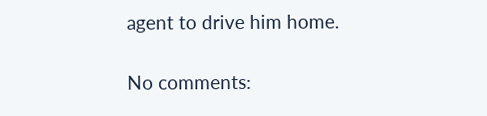agent to drive him home.

No comments: